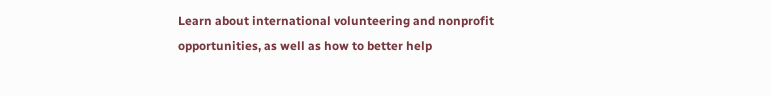Learn about international volunteering and nonprofit opportunities, as well as how to better help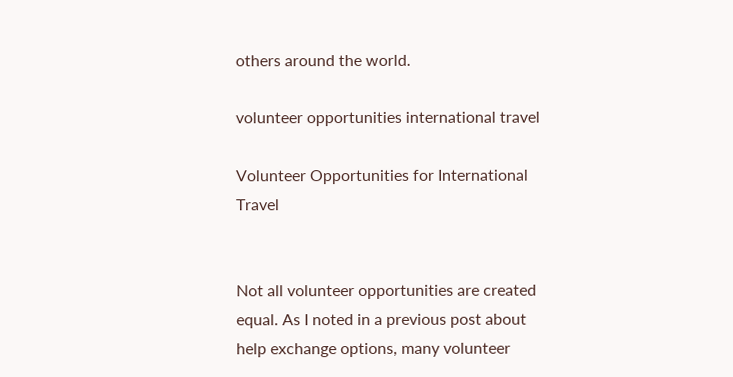others around the world.

volunteer opportunities international travel

Volunteer Opportunities for International Travel


Not all volunteer opportunities are created equal. As I noted in a previous post about help exchange options, many volunteer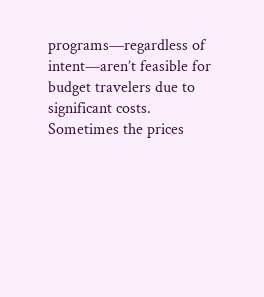programs—regardless of intent—aren’t feasible for budget travelers due to significant costs. Sometimes the prices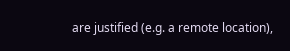are justified (e.g. a remote location),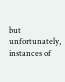but unfortunately, instances of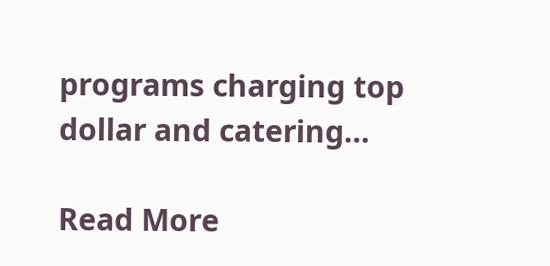programs charging top dollar and catering…

Read More